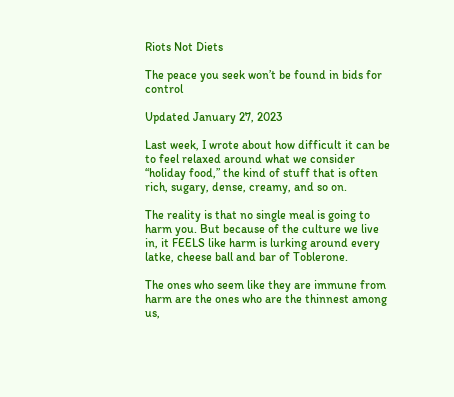Riots Not Diets

The peace you seek won’t be found in bids for control

Updated January 27, 2023

Last week, I wrote about how difficult it can be to feel relaxed around what we consider “holiday food,” the kind of stuff that is often rich, sugary, dense, creamy, and so on.

The reality is that no single meal is going to harm you. But because of the culture we live in, it FEELS like harm is lurking around every latke, cheese ball and bar of Toblerone.

The ones who seem like they are immune from harm are the ones who are the thinnest among us,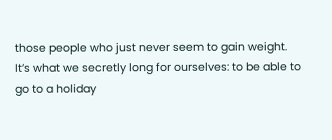those people who just never seem to gain weight. It’s what we secretly long for ourselves: to be able to go to a holiday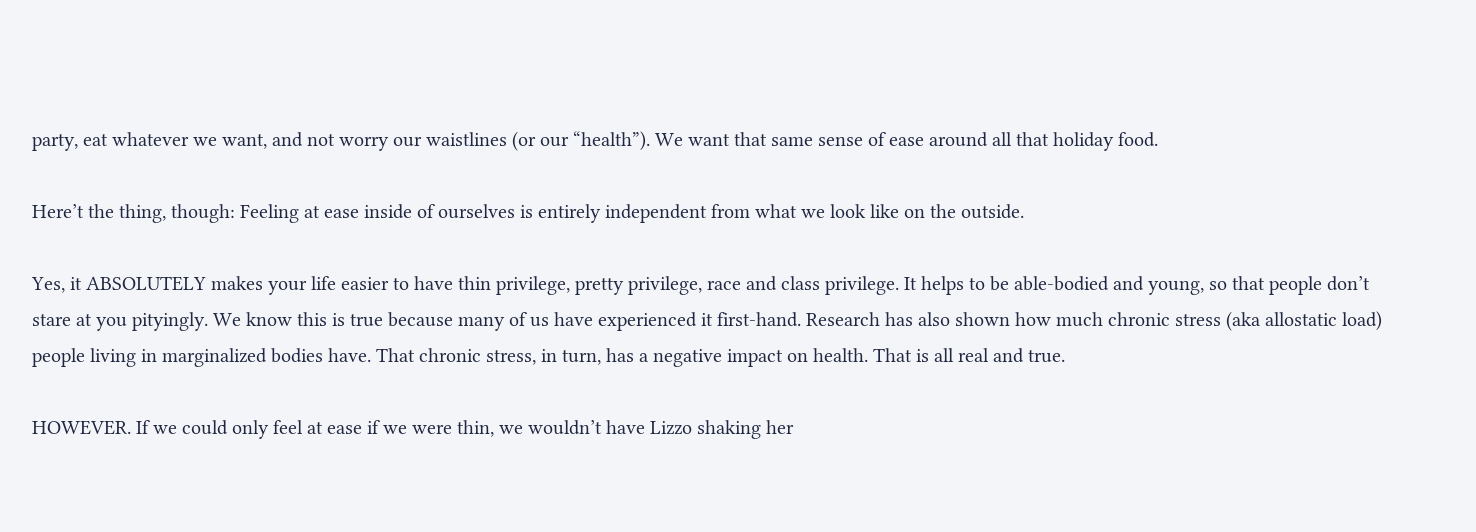party, eat whatever we want, and not worry our waistlines (or our “health”). We want that same sense of ease around all that holiday food.

Here’t the thing, though: Feeling at ease inside of ourselves is entirely independent from what we look like on the outside.

Yes, it ABSOLUTELY makes your life easier to have thin privilege, pretty privilege, race and class privilege. It helps to be able-bodied and young, so that people don’t stare at you pityingly. We know this is true because many of us have experienced it first-hand. Research has also shown how much chronic stress (aka allostatic load) people living in marginalized bodies have. That chronic stress, in turn, has a negative impact on health. That is all real and true.

HOWEVER. If we could only feel at ease if we were thin, we wouldn’t have Lizzo shaking her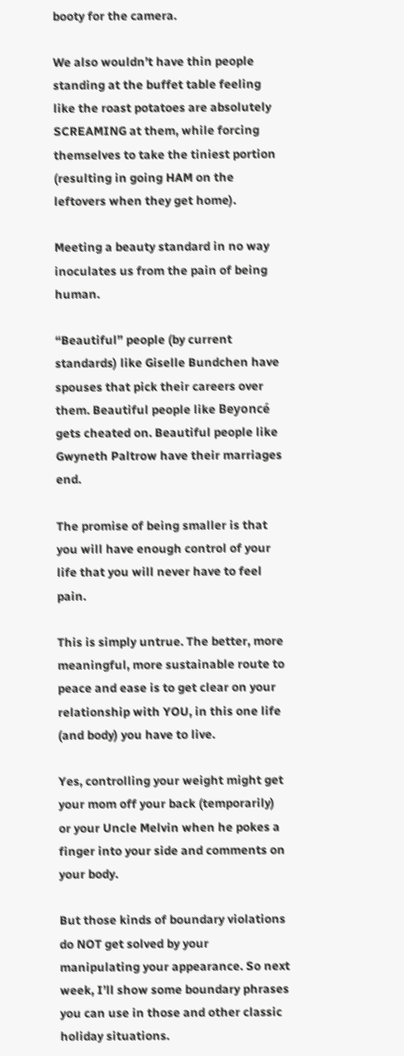booty for the camera.

We also wouldn’t have thin people standing at the buffet table feeling like the roast potatoes are absolutely SCREAMING at them, while forcing themselves to take the tiniest portion (resulting in going HAM on the leftovers when they get home).

Meeting a beauty standard in no way inoculates us from the pain of being human.

“Beautiful” people (by current standards) like Giselle Bundchen have spouses that pick their careers over them. Beautiful people like Beyoncé gets cheated on. Beautiful people like Gwyneth Paltrow have their marriages end.

The promise of being smaller is that you will have enough control of your life that you will never have to feel pain.

This is simply untrue. The better, more meaningful, more sustainable route to peace and ease is to get clear on your relationship with YOU, in this one life (and body) you have to live.

Yes, controlling your weight might get your mom off your back (temporarily) or your Uncle Melvin when he pokes a finger into your side and comments on your body.

But those kinds of boundary violations do NOT get solved by your manipulating your appearance. So next week, I’ll show some boundary phrases you can use in those and other classic holiday situations.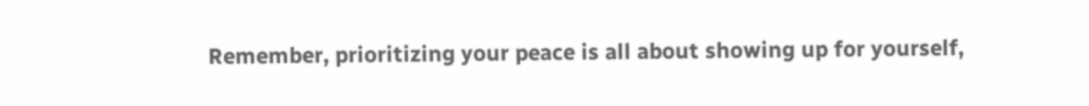Remember, prioritizing your peace is all about showing up for yourself,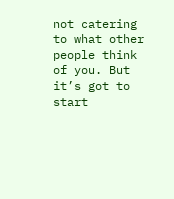not catering to what other people think of you. But it’s got to start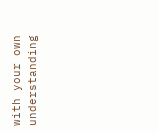with your own understanding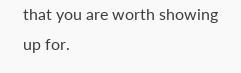that you are worth showing up for.